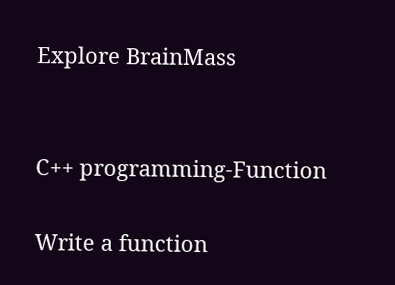Explore BrainMass


C++ programming-Function

Write a function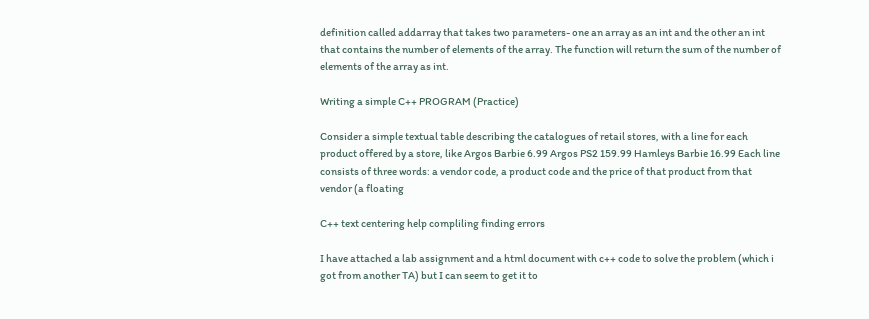definition called addarray that takes two parameters- one an array as an int and the other an int that contains the number of elements of the array. The function will return the sum of the number of elements of the array as int.

Writing a simple C++ PROGRAM (Practice)

Consider a simple textual table describing the catalogues of retail stores, with a line for each product offered by a store, like Argos Barbie 6.99 Argos PS2 159.99 Hamleys Barbie 16.99 Each line consists of three words: a vendor code, a product code and the price of that product from that vendor (a floating

C++ text centering help compliling finding errors

I have attached a lab assignment and a html document with c++ code to solve the problem (which i got from another TA) but I can seem to get it to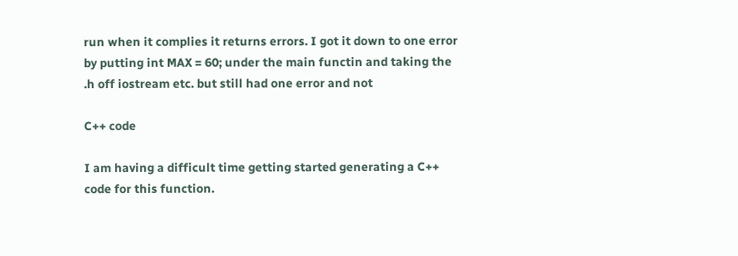run when it complies it returns errors. I got it down to one error by putting int MAX = 60; under the main functin and taking the .h off iostream etc. but still had one error and not

C++ code

I am having a difficult time getting started generating a C++ code for this function.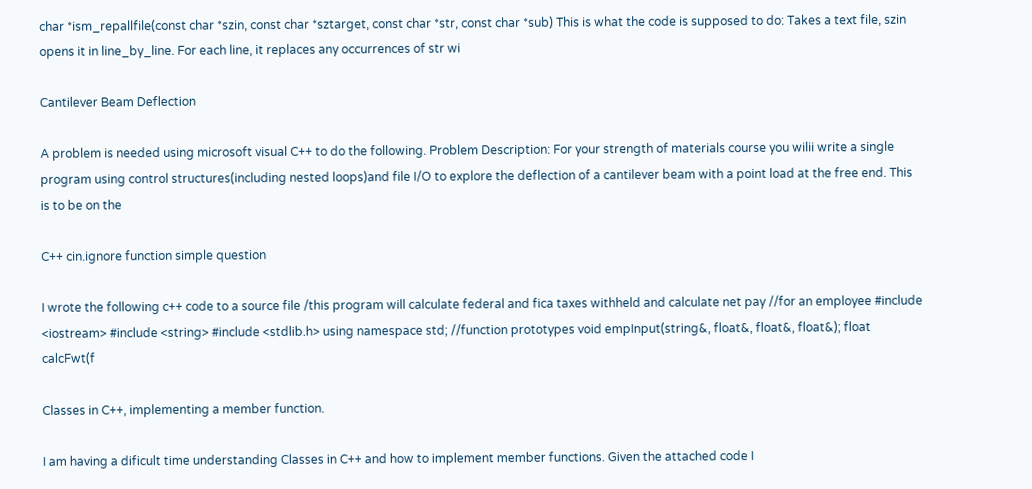char *ism_repallfile(const char *szin, const char *sztarget, const char *str, const char *sub) This is what the code is supposed to do: Takes a text file, szin opens it in line_by_line. For each line, it replaces any occurrences of str wi

Cantilever Beam Deflection

A problem is needed using microsoft visual C++ to do the following. Problem Description: For your strength of materials course you wilii write a single program using control structures(including nested loops)and file I/O to explore the deflection of a cantilever beam with a point load at the free end. This is to be on the

C++ cin.ignore function simple question

I wrote the following c++ code to a source file /this program will calculate federal and fica taxes withheld and calculate net pay //for an employee #include <iostream> #include <string> #include <stdlib.h> using namespace std; //function prototypes void empInput(string&, float&, float&, float&); float calcFwt(f

Classes in C++, implementing a member function.

I am having a dificult time understanding Classes in C++ and how to implement member functions. Given the attached code I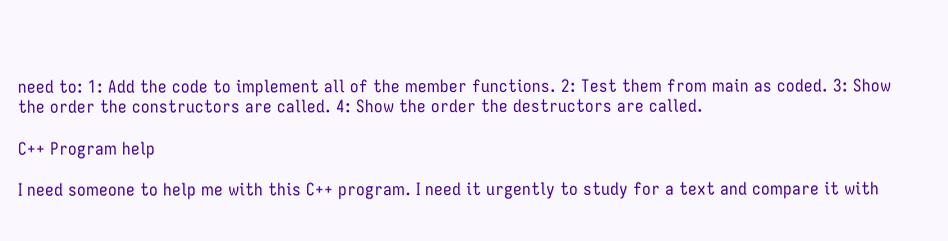need to: 1: Add the code to implement all of the member functions. 2: Test them from main as coded. 3: Show the order the constructors are called. 4: Show the order the destructors are called.

C++ Program help

I need someone to help me with this C++ program. I need it urgently to study for a text and compare it with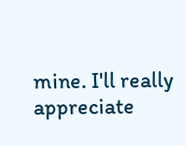mine. I'll really appreciate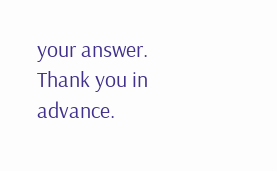your answer. Thank you in advance.